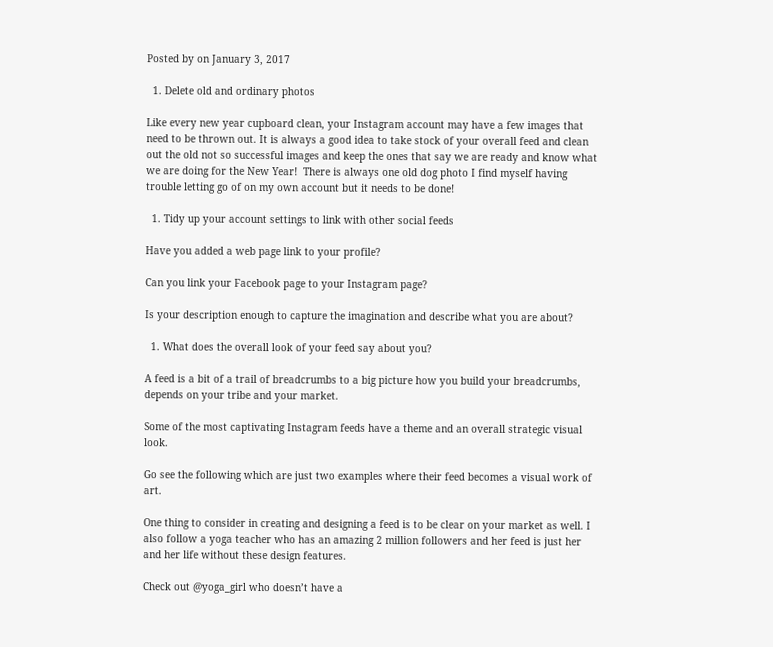Posted by on January 3, 2017

  1. Delete old and ordinary photos

Like every new year cupboard clean, your Instagram account may have a few images that need to be thrown out. It is always a good idea to take stock of your overall feed and clean out the old not so successful images and keep the ones that say we are ready and know what we are doing for the New Year!  There is always one old dog photo I find myself having trouble letting go of on my own account but it needs to be done!

  1. Tidy up your account settings to link with other social feeds

Have you added a web page link to your profile?

Can you link your Facebook page to your Instagram page?

Is your description enough to capture the imagination and describe what you are about?

  1. What does the overall look of your feed say about you?

A feed is a bit of a trail of breadcrumbs to a big picture how you build your breadcrumbs, depends on your tribe and your market.

Some of the most captivating Instagram feeds have a theme and an overall strategic visual look.

Go see the following which are just two examples where their feed becomes a visual work of art.

One thing to consider in creating and designing a feed is to be clear on your market as well. I also follow a yoga teacher who has an amazing 2 million followers and her feed is just her and her life without these design features.

Check out @yoga_girl who doesn’t have a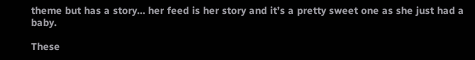theme but has a story… her feed is her story and it’s a pretty sweet one as she just had a baby.

These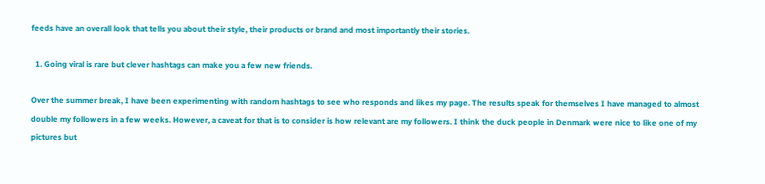feeds have an overall look that tells you about their style, their products or brand and most importantly their stories.

  1. Going viral is rare but clever hashtags can make you a few new friends.

Over the summer break, I have been experimenting with random hashtags to see who responds and likes my page. The results speak for themselves I have managed to almost double my followers in a few weeks. However, a caveat for that is to consider is how relevant are my followers. I think the duck people in Denmark were nice to like one of my pictures but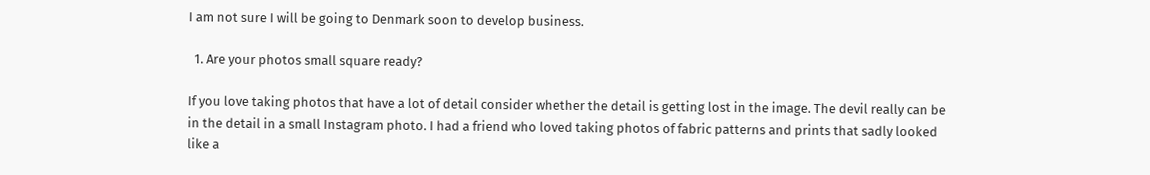I am not sure I will be going to Denmark soon to develop business.

  1. Are your photos small square ready?

If you love taking photos that have a lot of detail consider whether the detail is getting lost in the image. The devil really can be in the detail in a small Instagram photo. I had a friend who loved taking photos of fabric patterns and prints that sadly looked like a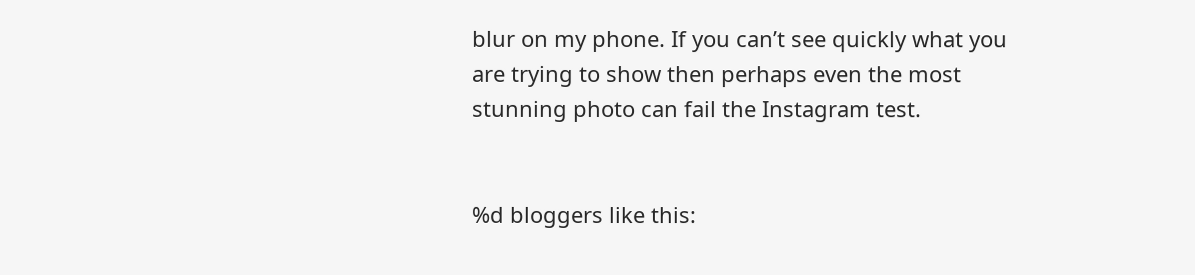blur on my phone. If you can’t see quickly what you are trying to show then perhaps even the most stunning photo can fail the Instagram test.


%d bloggers like this: